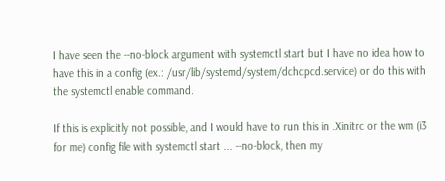I have seen the --no-block argument with systemctl start but I have no idea how to have this in a config (ex.: /usr/lib/systemd/system/dchcpcd.service) or do this with the systemctl enable command.

If this is explicitly not possible, and I would have to run this in .Xinitrc or the wm (i3 for me) config file with systemctl start ... --no-block, then my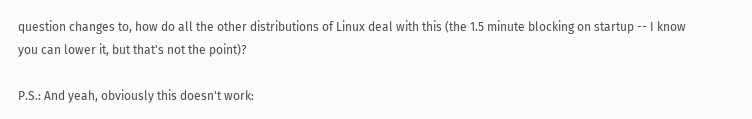question changes to, how do all the other distributions of Linux deal with this (the 1.5 minute blocking on startup -- I know you can lower it, but that's not the point)?

P.S.: And yeah, obviously this doesn't work: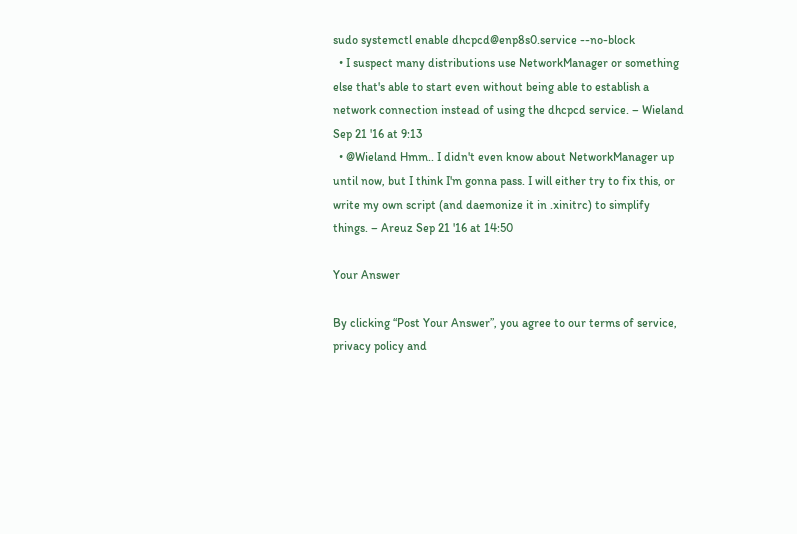sudo systemctl enable dhcpcd@enp8s0.service --no-block
  • I suspect many distributions use NetworkManager or something else that's able to start even without being able to establish a network connection instead of using the dhcpcd service. – Wieland Sep 21 '16 at 9:13
  • @Wieland Hmm.. I didn't even know about NetworkManager up until now, but I think I'm gonna pass. I will either try to fix this, or write my own script (and daemonize it in .xinitrc) to simplify things. – Areuz Sep 21 '16 at 14:50

Your Answer

By clicking “Post Your Answer”, you agree to our terms of service, privacy policy and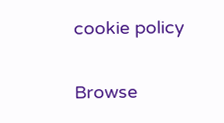cookie policy

Browse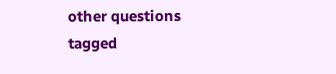other questions tagged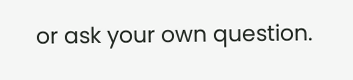or ask your own question.